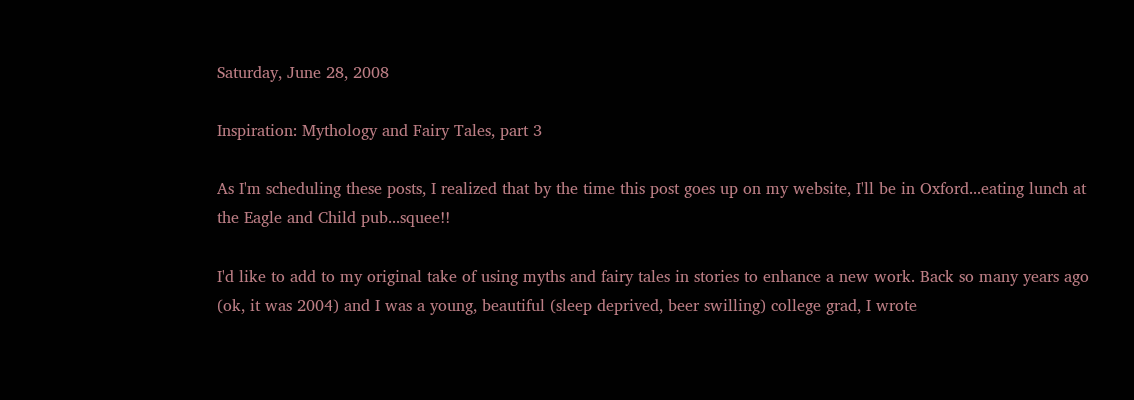Saturday, June 28, 2008

Inspiration: Mythology and Fairy Tales, part 3

As I'm scheduling these posts, I realized that by the time this post goes up on my website, I'll be in Oxford...eating lunch at the Eagle and Child pub...squee!!

I'd like to add to my original take of using myths and fairy tales in stories to enhance a new work. Back so many years ago (ok, it was 2004) and I was a young, beautiful (sleep deprived, beer swilling) college grad, I wrote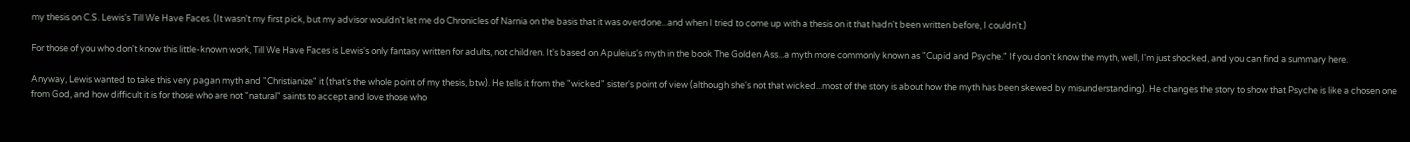my thesis on C.S. Lewis's Till We Have Faces. (It wasn't my first pick, but my advisor wouldn't let me do Chronicles of Narnia on the basis that it was overdone...and when I tried to come up with a thesis on it that hadn't been written before, I couldn't.)

For those of you who don't know this little-known work, Till We Have Faces is Lewis's only fantasy written for adults, not children. It's based on Apuleius's myth in the book The Golden Ass...a myth more commonly known as "Cupid and Psyche." If you don't know the myth, well, I'm just shocked, and you can find a summary here.

Anyway, Lewis wanted to take this very pagan myth and "Christianize" it (that's the whole point of my thesis, btw). He tells it from the "wicked" sister's point of view (although she's not that wicked...most of the story is about how the myth has been skewed by misunderstanding). He changes the story to show that Psyche is like a chosen one from God, and how difficult it is for those who are not "natural" saints to accept and love those who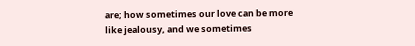are; how sometimes our love can be more like jealousy, and we sometimes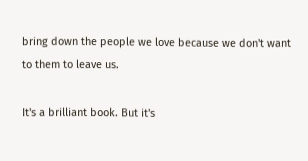bring down the people we love because we don't want to them to leave us.

It's a brilliant book. But it's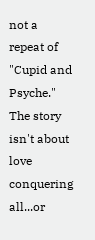not a repeat of "Cupid and Psyche." The story isn't about love conquering all...or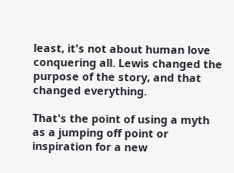least, it's not about human love conquering all. Lewis changed the purpose of the story, and that changed everything.

That's the point of using a myth as a jumping off point or inspiration for a new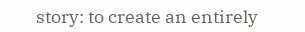story: to create an entirely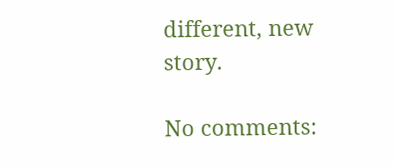different, new story.

No comments: